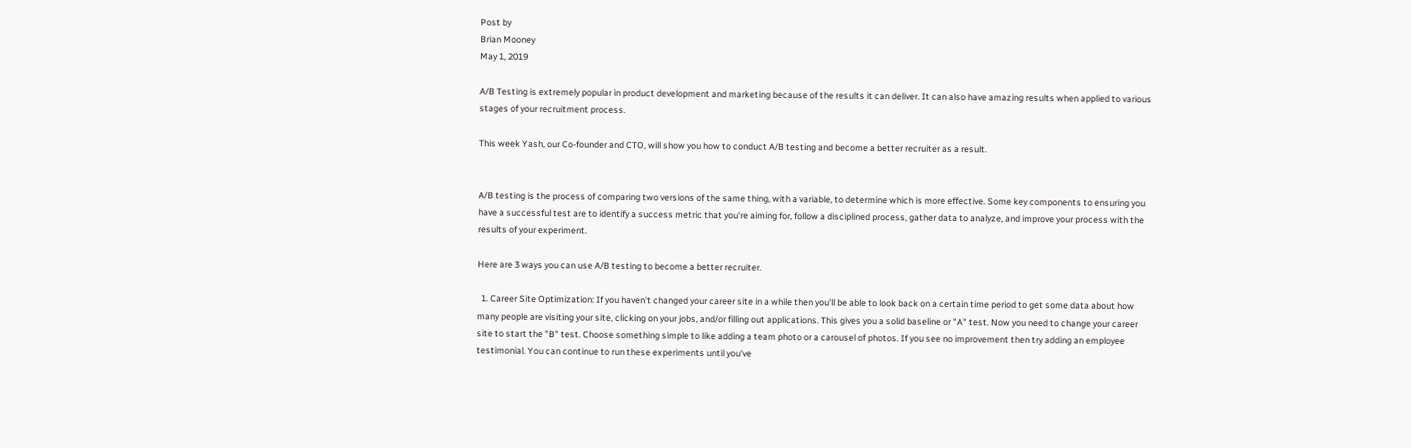Post by
Brian Mooney
May 1, 2019

A/B Testing is extremely popular in product development and marketing because of the results it can deliver. It can also have amazing results when applied to various stages of your recruitment process.

This week Yash, our Co-founder and CTO, will show you how to conduct A/B testing and become a better recruiter as a result.


A/B testing is the process of comparing two versions of the same thing, with a variable, to determine which is more effective. Some key components to ensuring you have a successful test are to identify a success metric that you're aiming for, follow a disciplined process, gather data to analyze, and improve your process with the results of your experiment.

Here are 3 ways you can use A/B testing to become a better recruiter.

  1. Career Site Optimization: If you haven't changed your career site in a while then you'll be able to look back on a certain time period to get some data about how many people are visiting your site, clicking on your jobs, and/or filling out applications. This gives you a solid baseline or "A" test. Now you need to change your career site to start the "B" test. Choose something simple to like adding a team photo or a carousel of photos. If you see no improvement then try adding an employee testimonial. You can continue to run these experiments until you've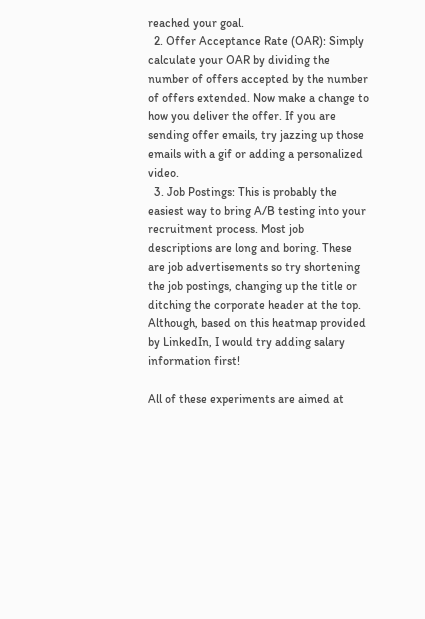reached your goal.
  2. Offer Acceptance Rate (OAR): Simply calculate your OAR by dividing the number of offers accepted by the number of offers extended. Now make a change to how you deliver the offer. If you are sending offer emails, try jazzing up those emails with a gif or adding a personalized video.
  3. Job Postings: This is probably the easiest way to bring A/B testing into your recruitment process. Most job descriptions are long and boring. These are job advertisements so try shortening the job postings, changing up the title or ditching the corporate header at the top.  Although, based on this heatmap provided by LinkedIn, I would try adding salary information first!

All of these experiments are aimed at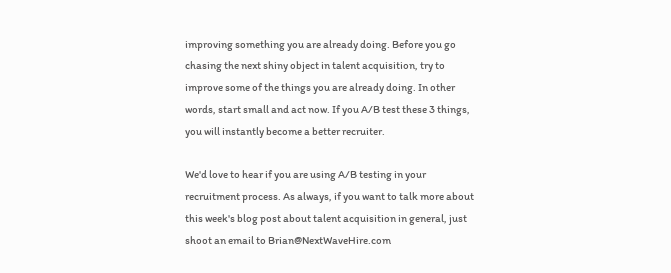improving something you are already doing. Before you go chasing the next shiny object in talent acquisition, try to improve some of the things you are already doing. In other words, start small and act now. If you A/B test these 3 things, you will instantly become a better recruiter.

We'd love to hear if you are using A/B testing in your recruitment process. As always, if you want to talk more about this week's blog post about talent acquisition in general, just shoot an email to Brian@NextWaveHire.com